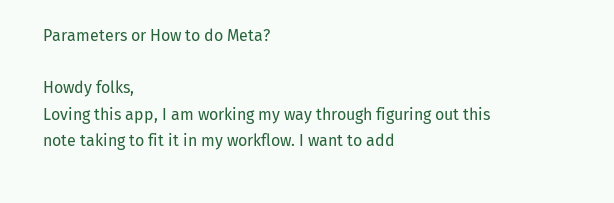Parameters or How to do Meta?

Howdy folks,
Loving this app, I am working my way through figuring out this note taking to fit it in my workflow. I want to add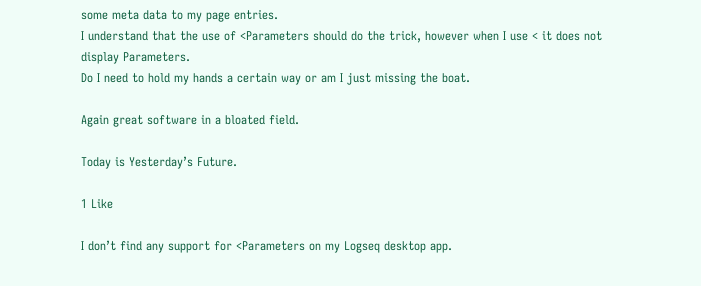some meta data to my page entries.
I understand that the use of <Parameters should do the trick, however when I use < it does not display Parameters.
Do I need to hold my hands a certain way or am I just missing the boat.

Again great software in a bloated field.

Today is Yesterday’s Future.

1 Like

I don’t find any support for <Parameters on my Logseq desktop app.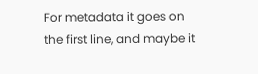For metadata it goes on the first line, and maybe it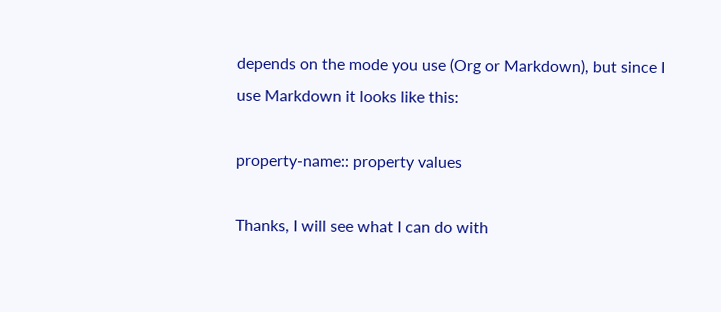depends on the mode you use (Org or Markdown), but since I use Markdown it looks like this:

property-name:: property values

Thanks, I will see what I can do with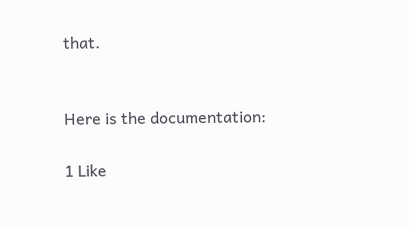that.


Here is the documentation:

1 Like